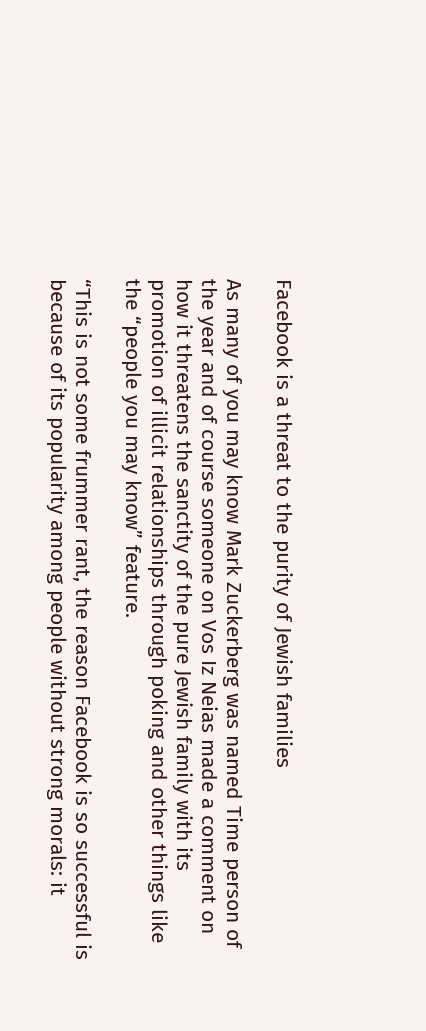Facebook is a threat to the purity of Jewish families

As many of you may know Mark Zuckerberg was named Time person of the year and of course someone on Vos Iz Neias made a comment on how it threatens the sanctity of the pure Jewish family with its promotion of illicit relationships through poking and other things like the “people you may know” feature.

“This is not some frummer rant, the reason Facebook is so successful is because of its popularity among people without strong morals: it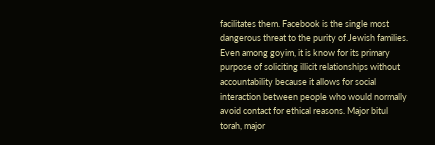facilitates them. Facebook is the single most dangerous threat to the purity of Jewish families. Even among goyim, it is know for its primary purpose of soliciting illicit relationships without accountability because it allows for social interaction between people who would normally avoid contact for ethical reasons. Major bitul torah, major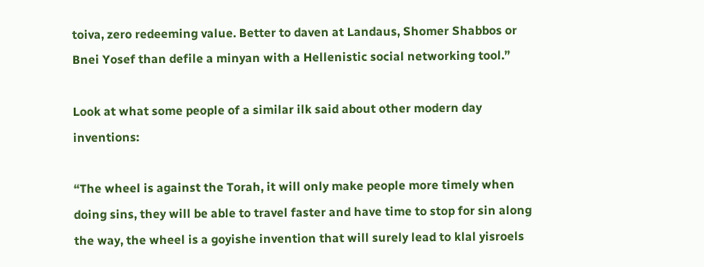toiva, zero redeeming value. Better to daven at Landaus, Shomer Shabbos or Bnei Yosef than defile a minyan with a Hellenistic social networking tool.”

Look at what some people of a similar ilk said about other modern day inventions:

“The wheel is against the Torah, it will only make people more timely when doing sins, they will be able to travel faster and have time to stop for sin along the way, the wheel is a goyishe invention that will surely lead to klal yisroels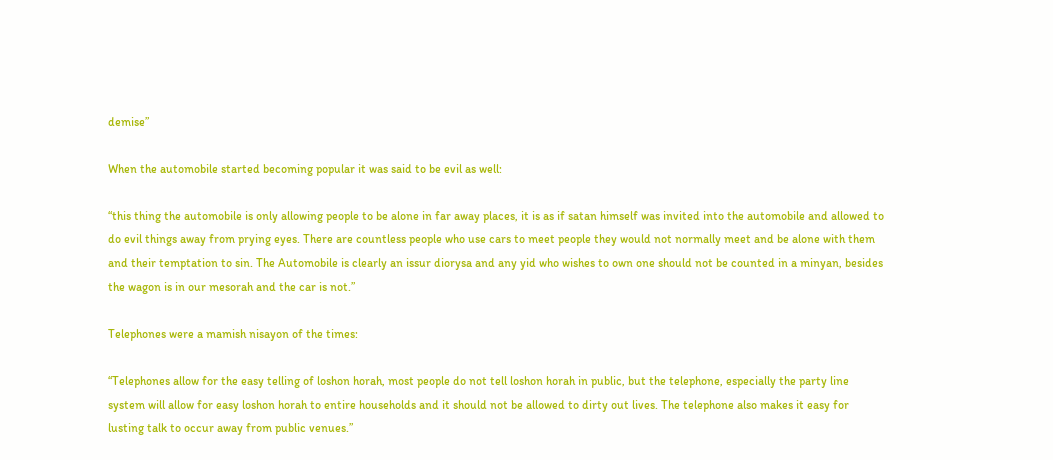demise”

When the automobile started becoming popular it was said to be evil as well:

“this thing the automobile is only allowing people to be alone in far away places, it is as if satan himself was invited into the automobile and allowed to do evil things away from prying eyes. There are countless people who use cars to meet people they would not normally meet and be alone with them and their temptation to sin. The Automobile is clearly an issur diorysa and any yid who wishes to own one should not be counted in a minyan, besides the wagon is in our mesorah and the car is not.”

Telephones were a mamish nisayon of the times:

“Telephones allow for the easy telling of loshon horah, most people do not tell loshon horah in public, but the telephone, especially the party line system will allow for easy loshon horah to entire households and it should not be allowed to dirty out lives. The telephone also makes it easy for lusting talk to occur away from public venues.”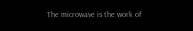The microwave is the work of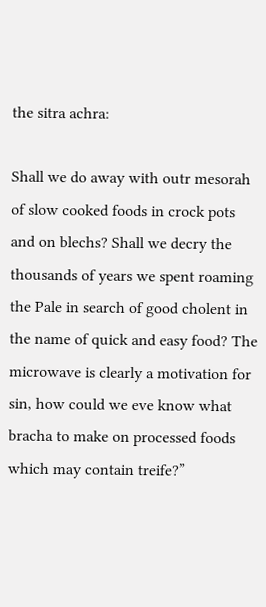the sitra achra:

Shall we do away with outr mesorah of slow cooked foods in crock pots and on blechs? Shall we decry the thousands of years we spent roaming the Pale in search of good cholent in the name of quick and easy food? The microwave is clearly a motivation for sin, how could we eve know what bracha to make on processed foods which may contain treife?”